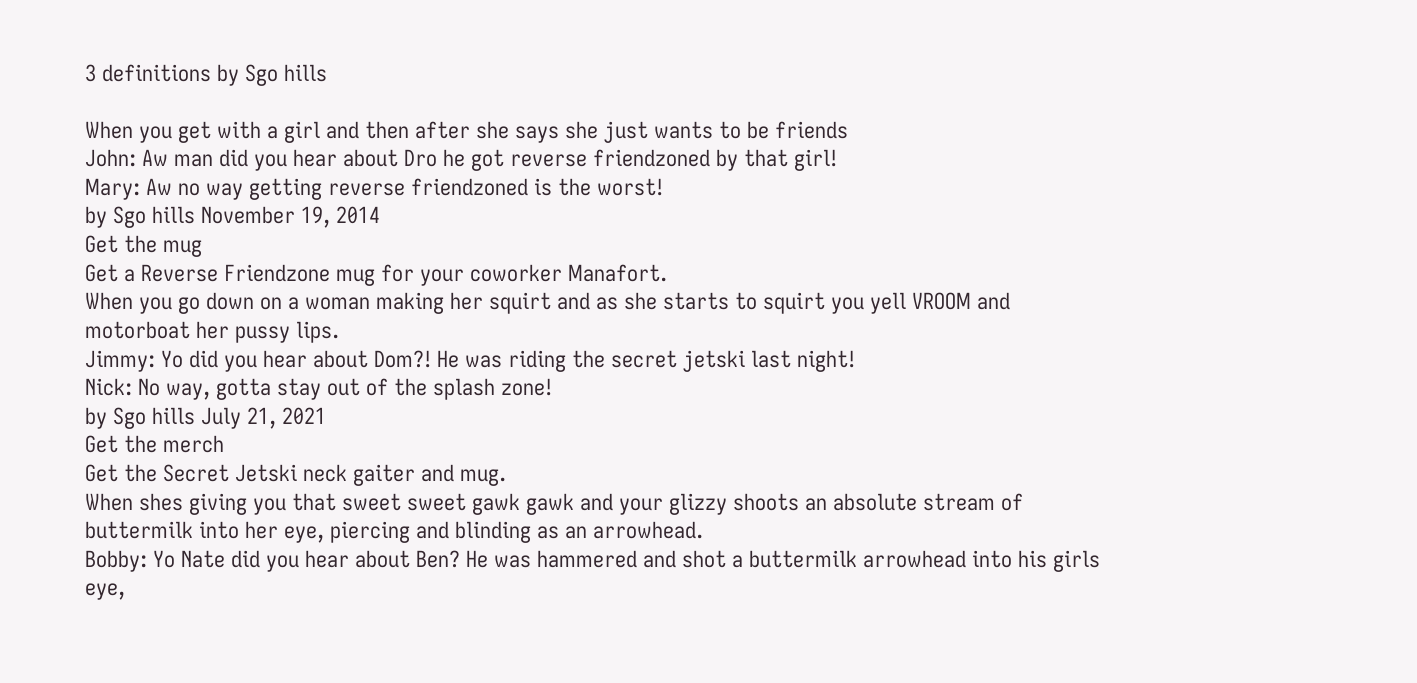3 definitions by Sgo hills

When you get with a girl and then after she says she just wants to be friends
John: Aw man did you hear about Dro he got reverse friendzoned by that girl!
Mary: Aw no way getting reverse friendzoned is the worst!
by Sgo hills November 19, 2014
Get the mug
Get a Reverse Friendzone mug for your coworker Manafort.
When you go down on a woman making her squirt and as she starts to squirt you yell VROOM and motorboat her pussy lips.
Jimmy: Yo did you hear about Dom?! He was riding the secret jetski last night!
Nick: No way, gotta stay out of the splash zone!
by Sgo hills July 21, 2021
Get the merch
Get the Secret Jetski neck gaiter and mug.
When shes giving you that sweet sweet gawk gawk and your glizzy shoots an absolute stream of buttermilk into her eye, piercing and blinding as an arrowhead.
Bobby: Yo Nate did you hear about Ben? He was hammered and shot a buttermilk arrowhead into his girls eye,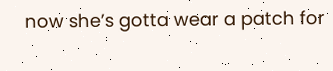now she’s gotta wear a patch for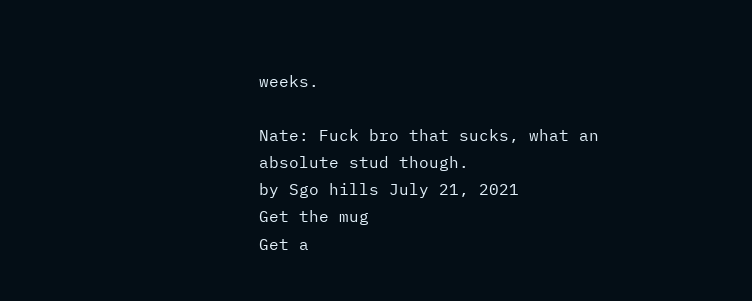weeks.

Nate: Fuck bro that sucks, what an absolute stud though.
by Sgo hills July 21, 2021
Get the mug
Get a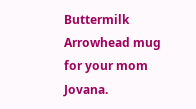Buttermilk Arrowhead mug for your mom Jovana.